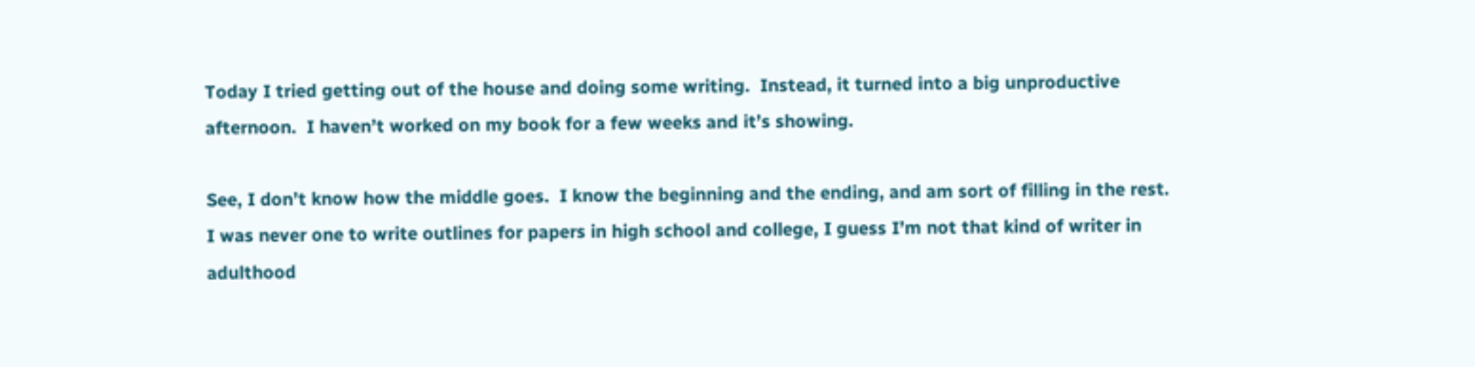Today I tried getting out of the house and doing some writing.  Instead, it turned into a big unproductive afternoon.  I haven’t worked on my book for a few weeks and it’s showing.

See, I don’t know how the middle goes.  I know the beginning and the ending, and am sort of filling in the rest.  I was never one to write outlines for papers in high school and college, I guess I’m not that kind of writer in adulthood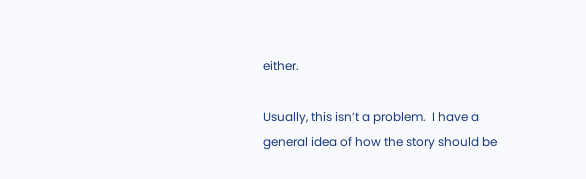either.

Usually, this isn’t a problem.  I have a general idea of how the story should be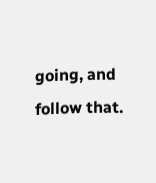going, and follow that.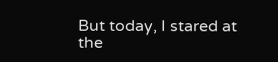But today, I stared at the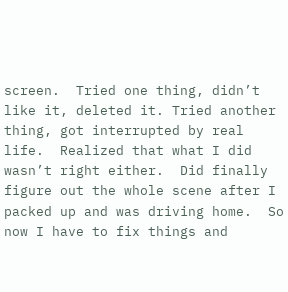screen.  Tried one thing, didn’t like it, deleted it. Tried another thing, got interrupted by real life.  Realized that what I did wasn’t right either.  Did finally figure out the whole scene after I packed up and was driving home.  So now I have to fix things and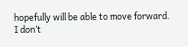hopefully will be able to move forward.  I don’t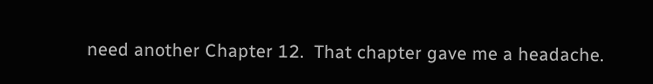need another Chapter 12.  That chapter gave me a headache.